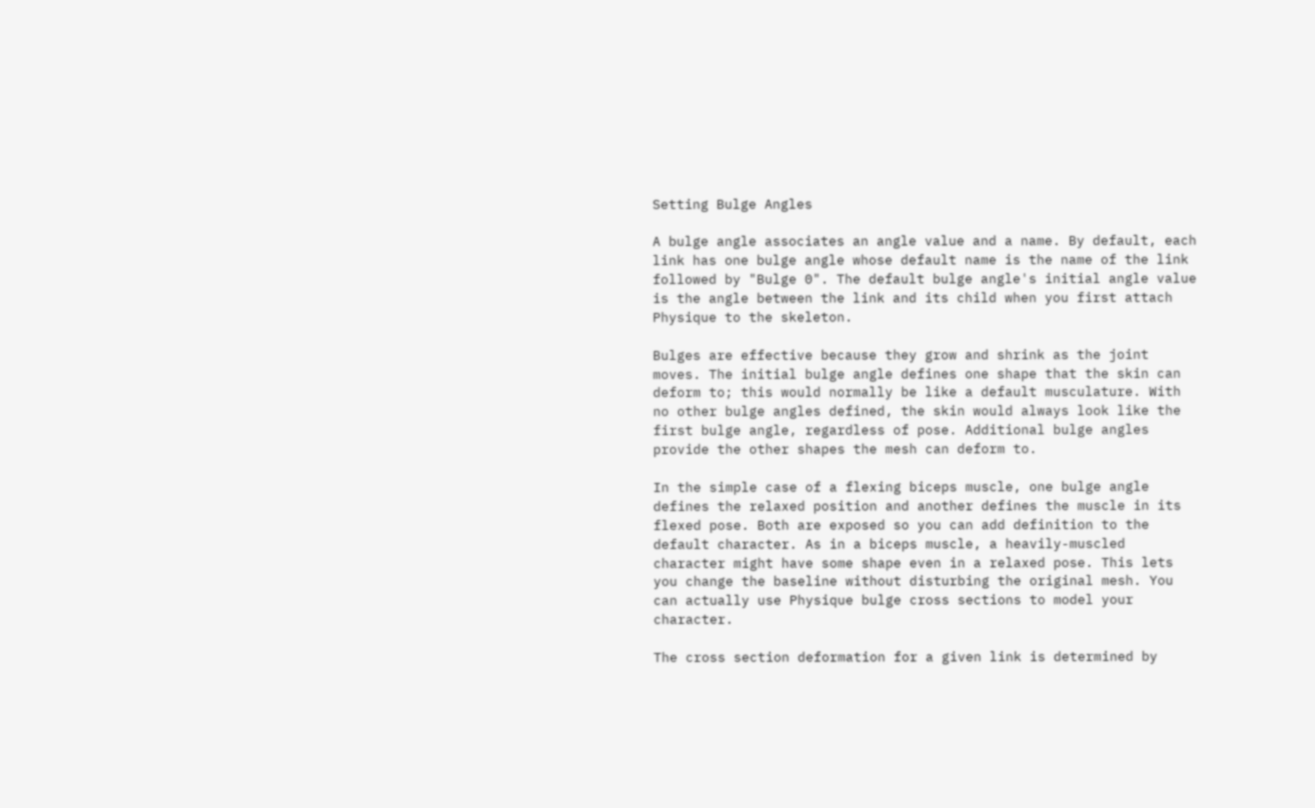Setting Bulge Angles

A bulge angle associates an angle value and a name. By default, each link has one bulge angle whose default name is the name of the link followed by "Bulge 0". The default bulge angle's initial angle value is the angle between the link and its child when you first attach Physique to the skeleton.

Bulges are effective because they grow and shrink as the joint moves. The initial bulge angle defines one shape that the skin can deform to; this would normally be like a default musculature. With no other bulge angles defined, the skin would always look like the first bulge angle, regardless of pose. Additional bulge angles provide the other shapes the mesh can deform to.

In the simple case of a flexing biceps muscle, one bulge angle defines the relaxed position and another defines the muscle in its flexed pose. Both are exposed so you can add definition to the default character. As in a biceps muscle, a heavily-muscled character might have some shape even in a relaxed pose. This lets you change the baseline without disturbing the original mesh. You can actually use Physique bulge cross sections to model your character.

The cross section deformation for a given link is determined by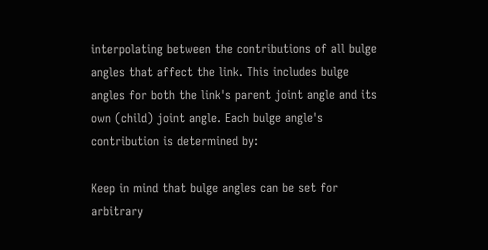interpolating between the contributions of all bulge angles that affect the link. This includes bulge angles for both the link's parent joint angle and its own (child) joint angle. Each bulge angle's contribution is determined by:

Keep in mind that bulge angles can be set for arbitrary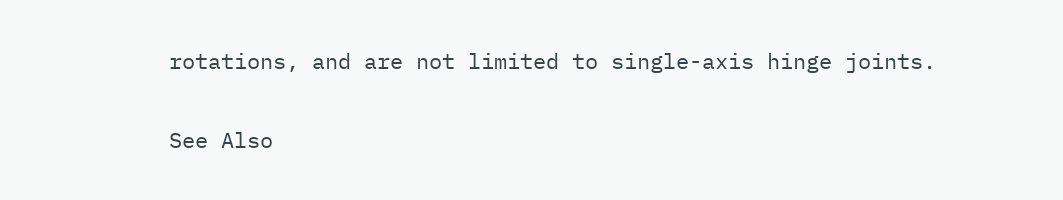rotations, and are not limited to single-axis hinge joints.

See Also